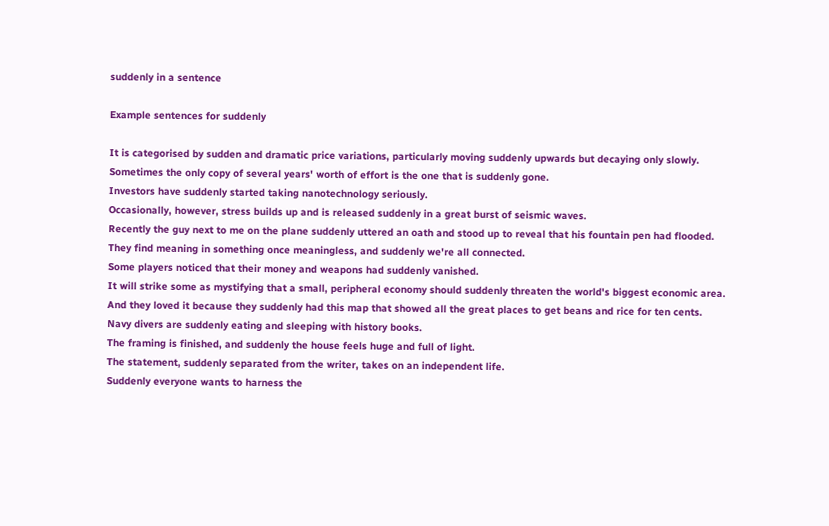suddenly in a sentence

Example sentences for suddenly

It is categorised by sudden and dramatic price variations, particularly moving suddenly upwards but decaying only slowly.
Sometimes the only copy of several years' worth of effort is the one that is suddenly gone.
Investors have suddenly started taking nanotechnology seriously.
Occasionally, however, stress builds up and is released suddenly in a great burst of seismic waves.
Recently the guy next to me on the plane suddenly uttered an oath and stood up to reveal that his fountain pen had flooded.
They find meaning in something once meaningless, and suddenly we're all connected.
Some players noticed that their money and weapons had suddenly vanished.
It will strike some as mystifying that a small, peripheral economy should suddenly threaten the world's biggest economic area.
And they loved it because they suddenly had this map that showed all the great places to get beans and rice for ten cents.
Navy divers are suddenly eating and sleeping with history books.
The framing is finished, and suddenly the house feels huge and full of light.
The statement, suddenly separated from the writer, takes on an independent life.
Suddenly everyone wants to harness the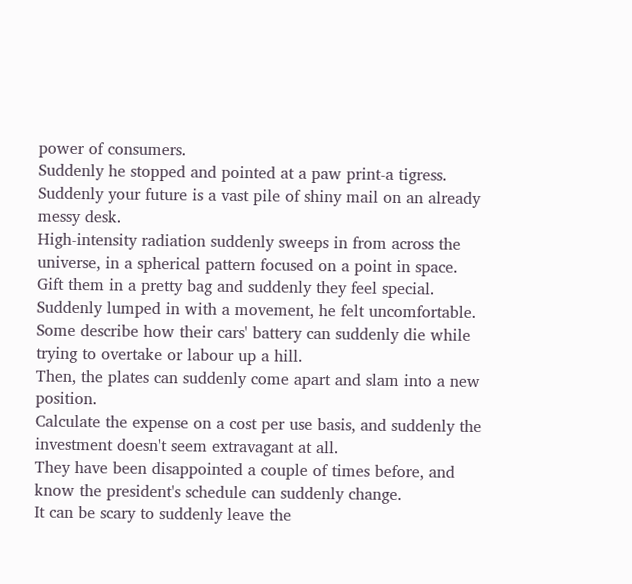power of consumers.
Suddenly he stopped and pointed at a paw print-a tigress.
Suddenly your future is a vast pile of shiny mail on an already messy desk.
High-intensity radiation suddenly sweeps in from across the universe, in a spherical pattern focused on a point in space.
Gift them in a pretty bag and suddenly they feel special.
Suddenly lumped in with a movement, he felt uncomfortable.
Some describe how their cars' battery can suddenly die while trying to overtake or labour up a hill.
Then, the plates can suddenly come apart and slam into a new position.
Calculate the expense on a cost per use basis, and suddenly the investment doesn't seem extravagant at all.
They have been disappointed a couple of times before, and know the president's schedule can suddenly change.
It can be scary to suddenly leave the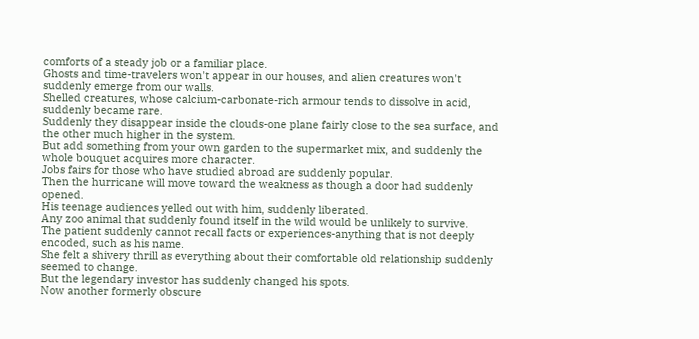comforts of a steady job or a familiar place.
Ghosts and time-travelers won't appear in our houses, and alien creatures won't suddenly emerge from our walls.
Shelled creatures, whose calcium-carbonate-rich armour tends to dissolve in acid, suddenly became rare.
Suddenly they disappear inside the clouds-one plane fairly close to the sea surface, and the other much higher in the system.
But add something from your own garden to the supermarket mix, and suddenly the whole bouquet acquires more character.
Jobs fairs for those who have studied abroad are suddenly popular.
Then the hurricane will move toward the weakness as though a door had suddenly opened.
His teenage audiences yelled out with him, suddenly liberated.
Any zoo animal that suddenly found itself in the wild would be unlikely to survive.
The patient suddenly cannot recall facts or experiences-anything that is not deeply encoded, such as his name.
She felt a shivery thrill as everything about their comfortable old relationship suddenly seemed to change.
But the legendary investor has suddenly changed his spots.
Now another formerly obscure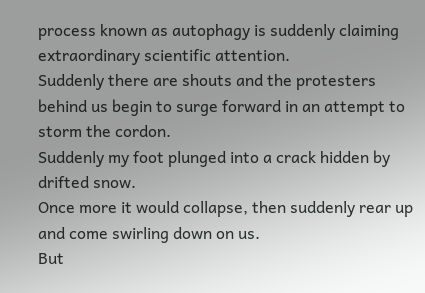process known as autophagy is suddenly claiming extraordinary scientific attention.
Suddenly there are shouts and the protesters behind us begin to surge forward in an attempt to storm the cordon.
Suddenly my foot plunged into a crack hidden by drifted snow.
Once more it would collapse, then suddenly rear up and come swirling down on us.
But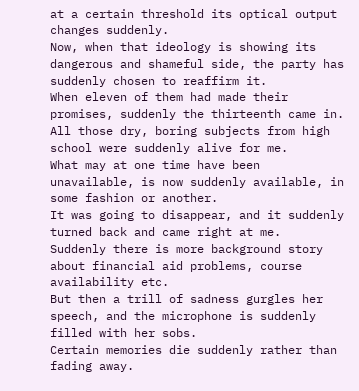at a certain threshold its optical output changes suddenly.
Now, when that ideology is showing its dangerous and shameful side, the party has suddenly chosen to reaffirm it.
When eleven of them had made their promises, suddenly the thirteenth came in.
All those dry, boring subjects from high school were suddenly alive for me.
What may at one time have been unavailable, is now suddenly available, in some fashion or another.
It was going to disappear, and it suddenly turned back and came right at me.
Suddenly there is more background story about financial aid problems, course availability etc.
But then a trill of sadness gurgles her speech, and the microphone is suddenly filled with her sobs.
Certain memories die suddenly rather than fading away.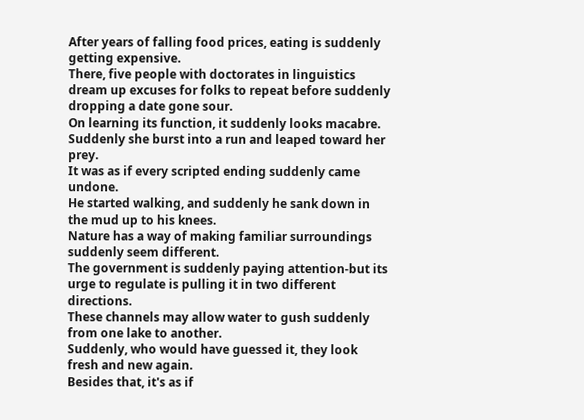After years of falling food prices, eating is suddenly getting expensive.
There, five people with doctorates in linguistics dream up excuses for folks to repeat before suddenly dropping a date gone sour.
On learning its function, it suddenly looks macabre.
Suddenly she burst into a run and leaped toward her prey.
It was as if every scripted ending suddenly came undone.
He started walking, and suddenly he sank down in the mud up to his knees.
Nature has a way of making familiar surroundings suddenly seem different.
The government is suddenly paying attention-but its urge to regulate is pulling it in two different directions.
These channels may allow water to gush suddenly from one lake to another.
Suddenly, who would have guessed it, they look fresh and new again.
Besides that, it's as if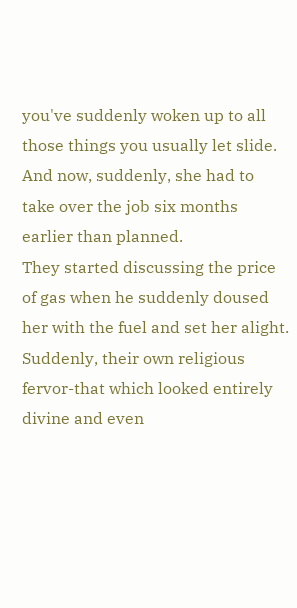you've suddenly woken up to all those things you usually let slide.
And now, suddenly, she had to take over the job six months earlier than planned.
They started discussing the price of gas when he suddenly doused her with the fuel and set her alight.
Suddenly, their own religious fervor-that which looked entirely divine and even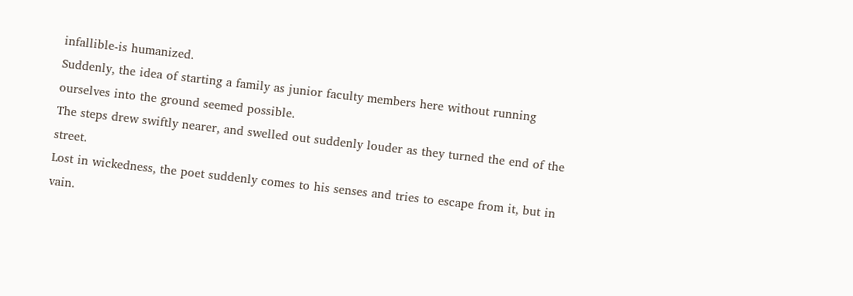infallible-is humanized.
Suddenly, the idea of starting a family as junior faculty members here without running ourselves into the ground seemed possible.
The steps drew swiftly nearer, and swelled out suddenly louder as they turned the end of the street.
Lost in wickedness, the poet suddenly comes to his senses and tries to escape from it, but in vain.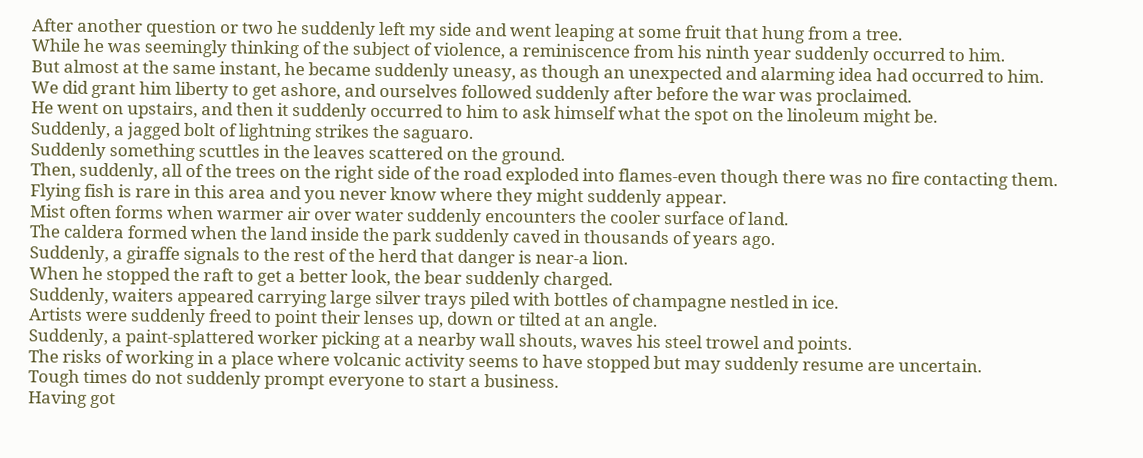After another question or two he suddenly left my side and went leaping at some fruit that hung from a tree.
While he was seemingly thinking of the subject of violence, a reminiscence from his ninth year suddenly occurred to him.
But almost at the same instant, he became suddenly uneasy, as though an unexpected and alarming idea had occurred to him.
We did grant him liberty to get ashore, and ourselves followed suddenly after before the war was proclaimed.
He went on upstairs, and then it suddenly occurred to him to ask himself what the spot on the linoleum might be.
Suddenly, a jagged bolt of lightning strikes the saguaro.
Suddenly something scuttles in the leaves scattered on the ground.
Then, suddenly, all of the trees on the right side of the road exploded into flames-even though there was no fire contacting them.
Flying fish is rare in this area and you never know where they might suddenly appear.
Mist often forms when warmer air over water suddenly encounters the cooler surface of land.
The caldera formed when the land inside the park suddenly caved in thousands of years ago.
Suddenly, a giraffe signals to the rest of the herd that danger is near-a lion.
When he stopped the raft to get a better look, the bear suddenly charged.
Suddenly, waiters appeared carrying large silver trays piled with bottles of champagne nestled in ice.
Artists were suddenly freed to point their lenses up, down or tilted at an angle.
Suddenly, a paint-splattered worker picking at a nearby wall shouts, waves his steel trowel and points.
The risks of working in a place where volcanic activity seems to have stopped but may suddenly resume are uncertain.
Tough times do not suddenly prompt everyone to start a business.
Having got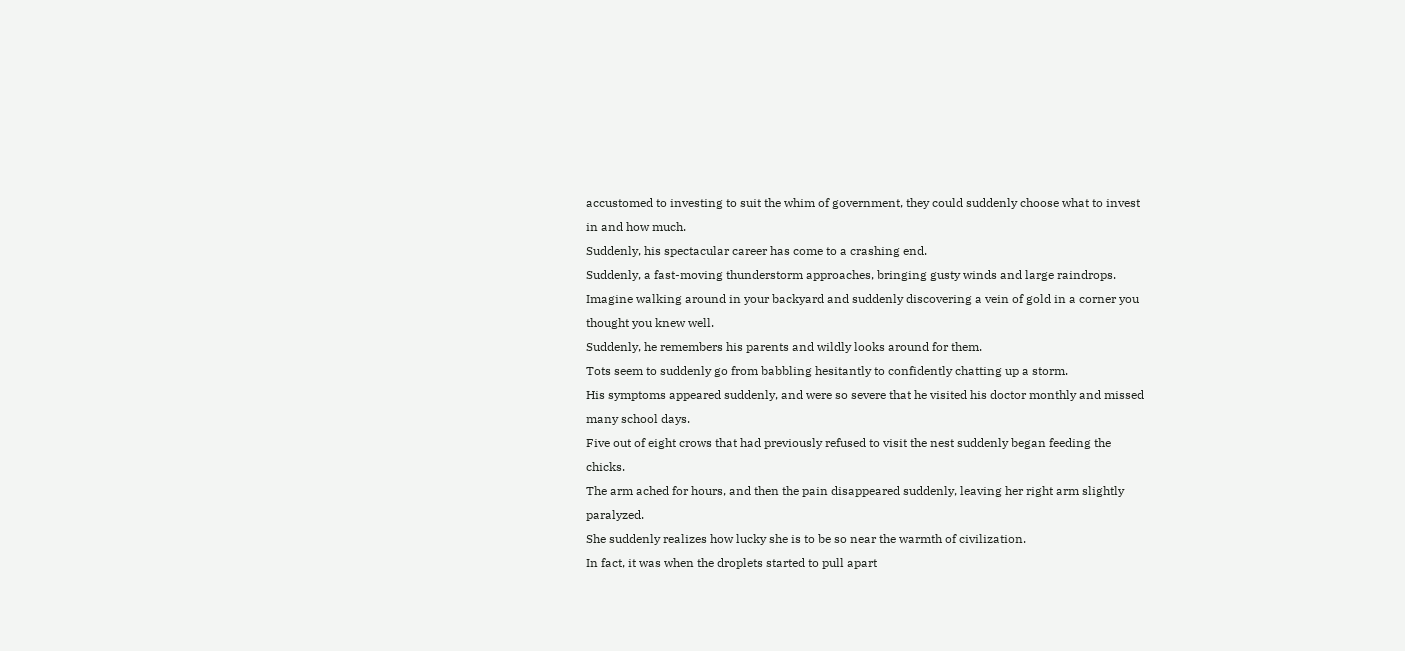accustomed to investing to suit the whim of government, they could suddenly choose what to invest in and how much.
Suddenly, his spectacular career has come to a crashing end.
Suddenly, a fast-moving thunderstorm approaches, bringing gusty winds and large raindrops.
Imagine walking around in your backyard and suddenly discovering a vein of gold in a corner you thought you knew well.
Suddenly, he remembers his parents and wildly looks around for them.
Tots seem to suddenly go from babbling hesitantly to confidently chatting up a storm.
His symptoms appeared suddenly, and were so severe that he visited his doctor monthly and missed many school days.
Five out of eight crows that had previously refused to visit the nest suddenly began feeding the chicks.
The arm ached for hours, and then the pain disappeared suddenly, leaving her right arm slightly paralyzed.
She suddenly realizes how lucky she is to be so near the warmth of civilization.
In fact, it was when the droplets started to pull apart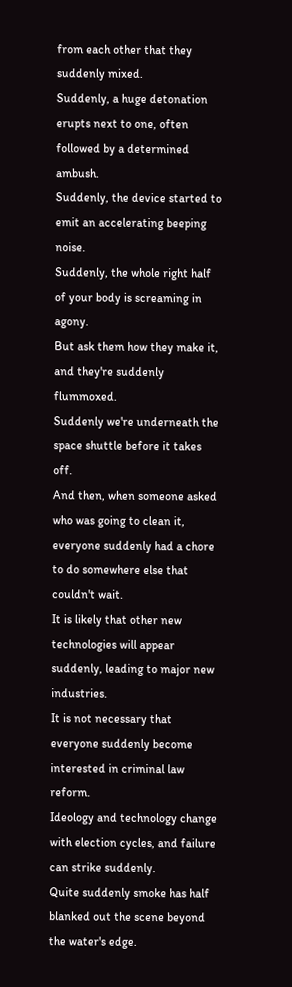from each other that they suddenly mixed.
Suddenly, a huge detonation erupts next to one, often followed by a determined ambush.
Suddenly, the device started to emit an accelerating beeping noise.
Suddenly, the whole right half of your body is screaming in agony.
But ask them how they make it, and they're suddenly flummoxed.
Suddenly we're underneath the space shuttle before it takes off.
And then, when someone asked who was going to clean it, everyone suddenly had a chore to do somewhere else that couldn't wait.
It is likely that other new technologies will appear suddenly, leading to major new industries.
It is not necessary that everyone suddenly become interested in criminal law reform.
Ideology and technology change with election cycles, and failure can strike suddenly.
Quite suddenly smoke has half blanked out the scene beyond the water's edge.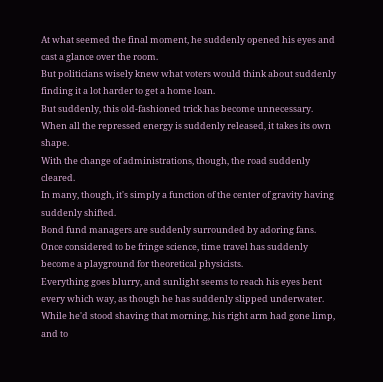At what seemed the final moment, he suddenly opened his eyes and cast a glance over the room.
But politicians wisely knew what voters would think about suddenly finding it a lot harder to get a home loan.
But suddenly, this old-fashioned trick has become unnecessary.
When all the repressed energy is suddenly released, it takes its own shape.
With the change of administrations, though, the road suddenly cleared.
In many, though, it's simply a function of the center of gravity having suddenly shifted.
Bond fund managers are suddenly surrounded by adoring fans.
Once considered to be fringe science, time travel has suddenly become a playground for theoretical physicists.
Everything goes blurry, and sunlight seems to reach his eyes bent every which way, as though he has suddenly slipped underwater.
While he'd stood shaving that morning, his right arm had gone limp, and to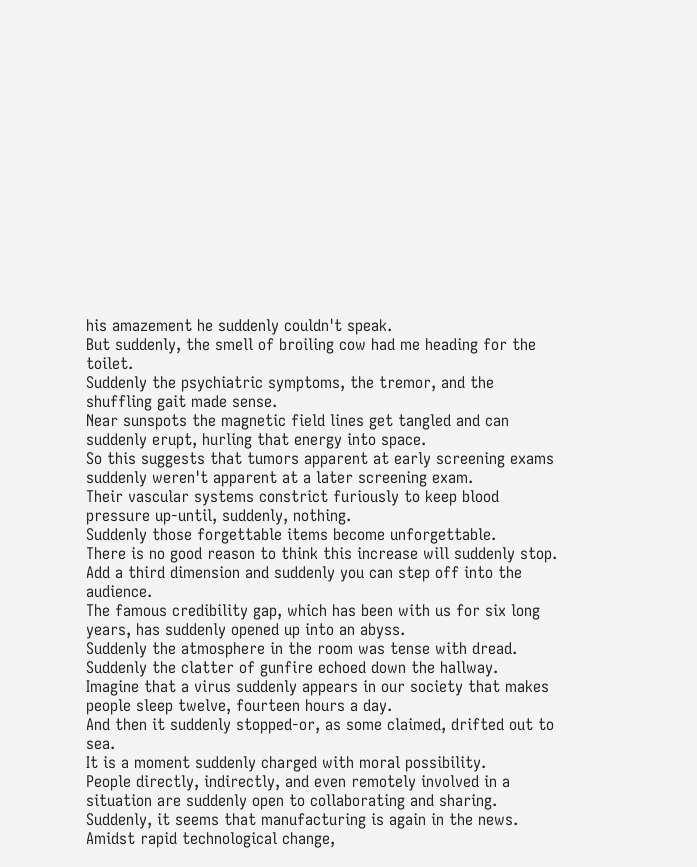his amazement he suddenly couldn't speak.
But suddenly, the smell of broiling cow had me heading for the toilet.
Suddenly the psychiatric symptoms, the tremor, and the shuffling gait made sense.
Near sunspots the magnetic field lines get tangled and can suddenly erupt, hurling that energy into space.
So this suggests that tumors apparent at early screening exams suddenly weren't apparent at a later screening exam.
Their vascular systems constrict furiously to keep blood pressure up-until, suddenly, nothing.
Suddenly those forgettable items become unforgettable.
There is no good reason to think this increase will suddenly stop.
Add a third dimension and suddenly you can step off into the audience.
The famous credibility gap, which has been with us for six long years, has suddenly opened up into an abyss.
Suddenly the atmosphere in the room was tense with dread.
Suddenly the clatter of gunfire echoed down the hallway.
Imagine that a virus suddenly appears in our society that makes people sleep twelve, fourteen hours a day.
And then it suddenly stopped-or, as some claimed, drifted out to sea.
It is a moment suddenly charged with moral possibility.
People directly, indirectly, and even remotely involved in a situation are suddenly open to collaborating and sharing.
Suddenly, it seems that manufacturing is again in the news.
Amidst rapid technological change,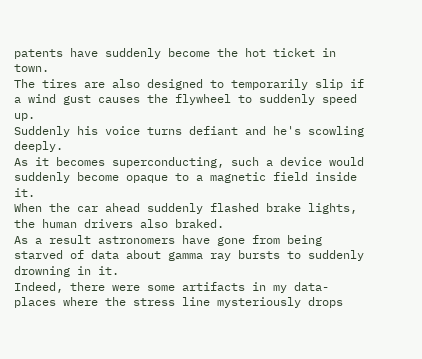patents have suddenly become the hot ticket in town.
The tires are also designed to temporarily slip if a wind gust causes the flywheel to suddenly speed up.
Suddenly his voice turns defiant and he's scowling deeply.
As it becomes superconducting, such a device would suddenly become opaque to a magnetic field inside it.
When the car ahead suddenly flashed brake lights, the human drivers also braked.
As a result astronomers have gone from being starved of data about gamma ray bursts to suddenly drowning in it.
Indeed, there were some artifacts in my data-places where the stress line mysteriously drops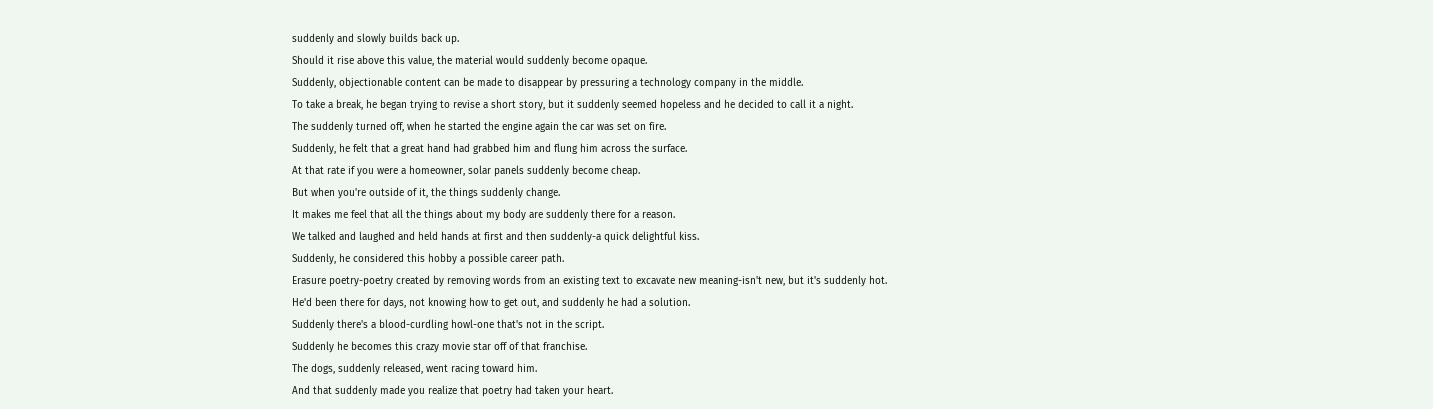suddenly and slowly builds back up.
Should it rise above this value, the material would suddenly become opaque.
Suddenly, objectionable content can be made to disappear by pressuring a technology company in the middle.
To take a break, he began trying to revise a short story, but it suddenly seemed hopeless and he decided to call it a night.
The suddenly turned off, when he started the engine again the car was set on fire.
Suddenly, he felt that a great hand had grabbed him and flung him across the surface.
At that rate if you were a homeowner, solar panels suddenly become cheap.
But when you're outside of it, the things suddenly change.
It makes me feel that all the things about my body are suddenly there for a reason.
We talked and laughed and held hands at first and then suddenly-a quick delightful kiss.
Suddenly, he considered this hobby a possible career path.
Erasure poetry-poetry created by removing words from an existing text to excavate new meaning-isn't new, but it's suddenly hot.
He'd been there for days, not knowing how to get out, and suddenly he had a solution.
Suddenly there's a blood-curdling howl-one that's not in the script.
Suddenly he becomes this crazy movie star off of that franchise.
The dogs, suddenly released, went racing toward him.
And that suddenly made you realize that poetry had taken your heart.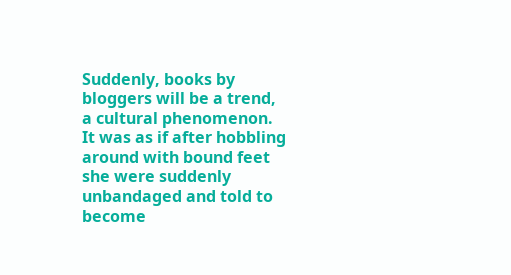Suddenly, books by bloggers will be a trend, a cultural phenomenon.
It was as if after hobbling around with bound feet she were suddenly unbandaged and told to become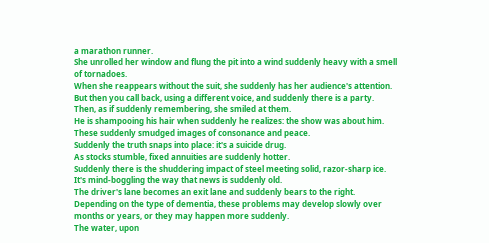a marathon runner.
She unrolled her window and flung the pit into a wind suddenly heavy with a smell of tornadoes.
When she reappears without the suit, she suddenly has her audience's attention.
But then you call back, using a different voice, and suddenly there is a party.
Then, as if suddenly remembering, she smiled at them.
He is shampooing his hair when suddenly he realizes: the show was about him.
These suddenly smudged images of consonance and peace.
Suddenly the truth snaps into place: it's a suicide drug.
As stocks stumble, fixed annuities are suddenly hotter.
Suddenly there is the shuddering impact of steel meeting solid, razor-sharp ice.
It's mind-boggling the way that news is suddenly old.
The driver's lane becomes an exit lane and suddenly bears to the right.
Depending on the type of dementia, these problems may develop slowly over months or years, or they may happen more suddenly.
The water, upon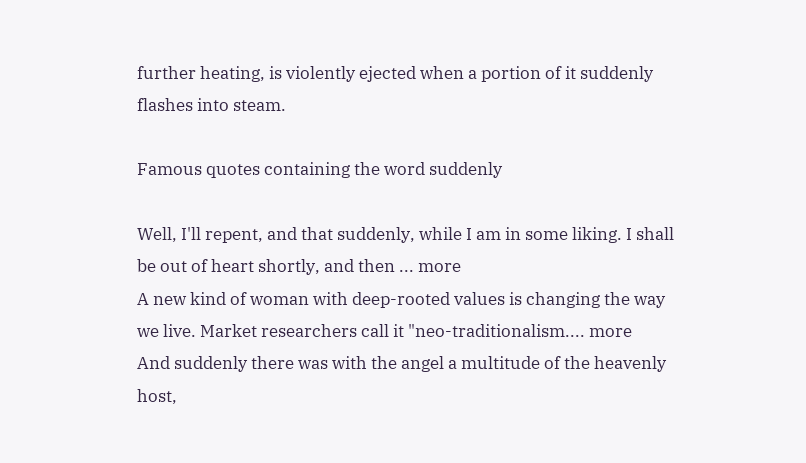further heating, is violently ejected when a portion of it suddenly flashes into steam.

Famous quotes containing the word suddenly

Well, I'll repent, and that suddenly, while I am in some liking. I shall be out of heart shortly, and then ... more
A new kind of woman with deep-rooted values is changing the way we live. Market researchers call it "neo-traditionalism.... more
And suddenly there was with the angel a multitude of the heavenly host,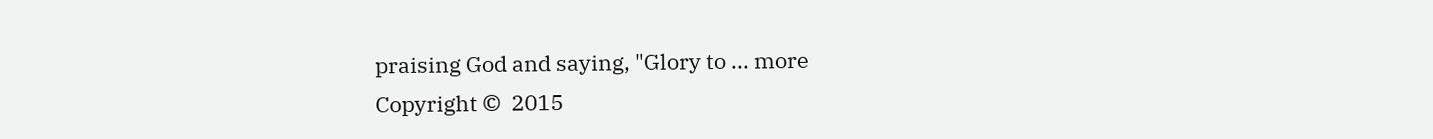praising God and saying, "Glory to ... more
Copyright ©  2015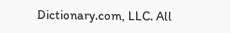Dictionary.com, LLC. All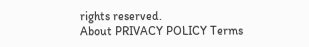rights reserved.
About PRIVACY POLICY Terms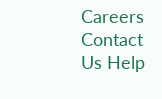Careers Contact Us Help